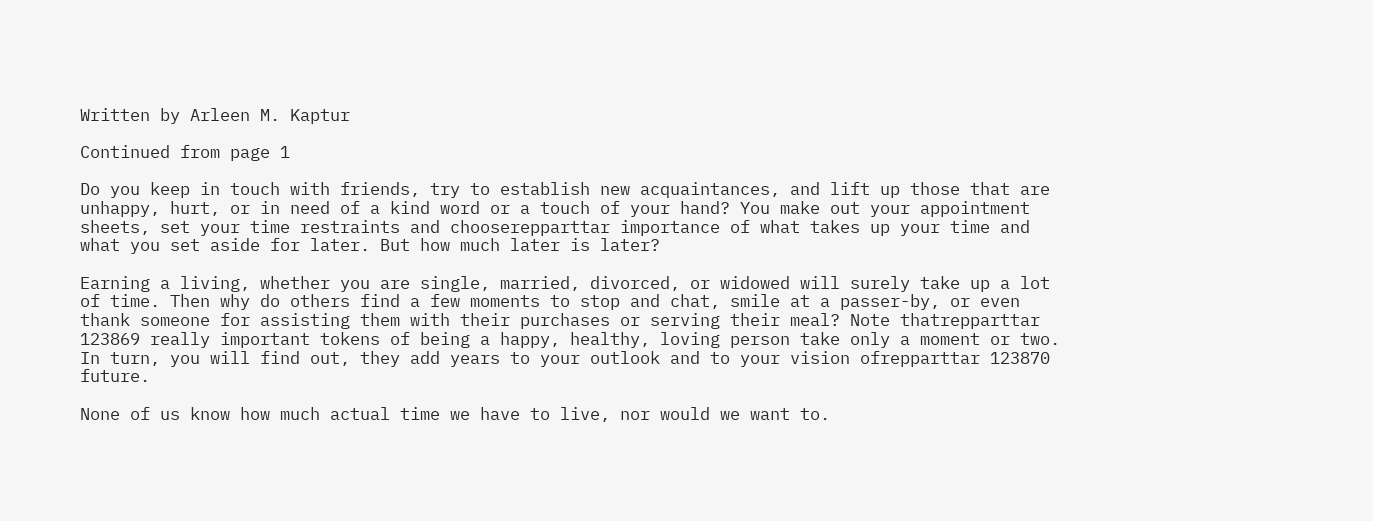Written by Arleen M. Kaptur

Continued from page 1

Do you keep in touch with friends, try to establish new acquaintances, and lift up those that are unhappy, hurt, or in need of a kind word or a touch of your hand? You make out your appointment sheets, set your time restraints and chooserepparttar importance of what takes up your time and what you set aside for later. But how much later is later?

Earning a living, whether you are single, married, divorced, or widowed will surely take up a lot of time. Then why do others find a few moments to stop and chat, smile at a passer-by, or even thank someone for assisting them with their purchases or serving their meal? Note thatrepparttar 123869 really important tokens of being a happy, healthy, loving person take only a moment or two. In turn, you will find out, they add years to your outlook and to your vision ofrepparttar 123870 future.

None of us know how much actual time we have to live, nor would we want to.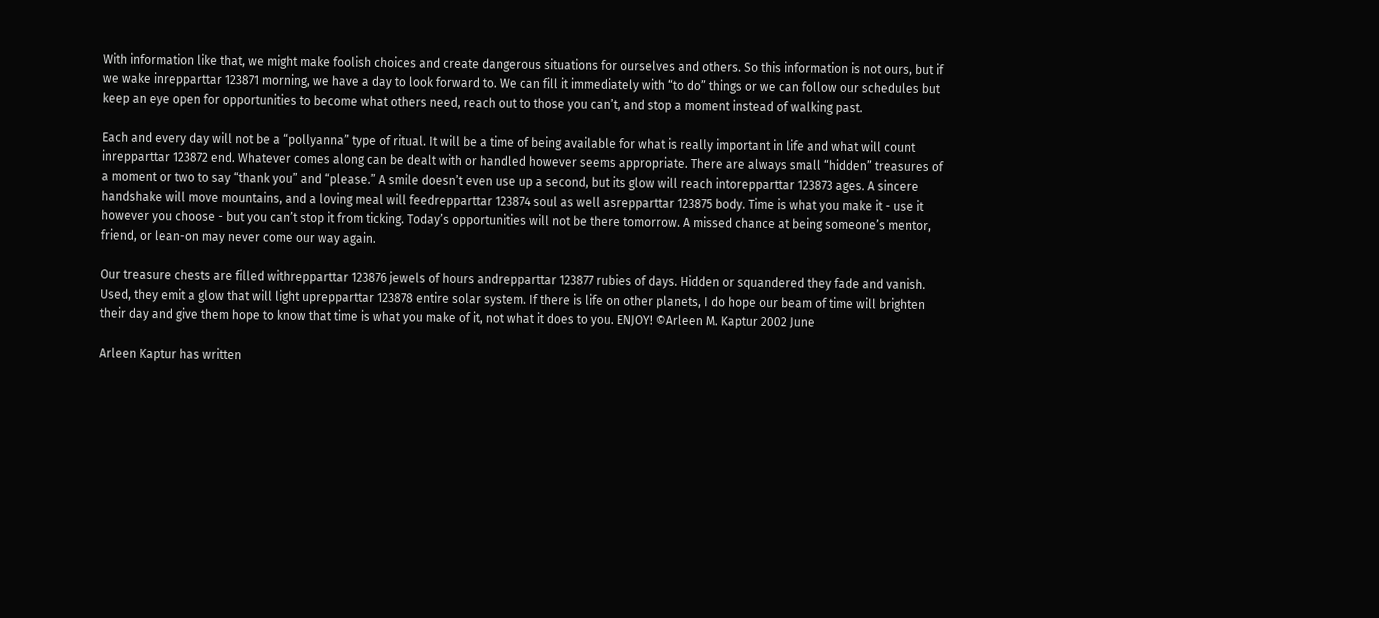With information like that, we might make foolish choices and create dangerous situations for ourselves and others. So this information is not ours, but if we wake inrepparttar 123871 morning, we have a day to look forward to. We can fill it immediately with “to do” things or we can follow our schedules but keep an eye open for opportunities to become what others need, reach out to those you can’t, and stop a moment instead of walking past.

Each and every day will not be a “pollyanna” type of ritual. It will be a time of being available for what is really important in life and what will count inrepparttar 123872 end. Whatever comes along can be dealt with or handled however seems appropriate. There are always small “hidden” treasures of a moment or two to say “thank you” and “please.” A smile doesn’t even use up a second, but its glow will reach intorepparttar 123873 ages. A sincere handshake will move mountains, and a loving meal will feedrepparttar 123874 soul as well asrepparttar 123875 body. Time is what you make it - use it however you choose - but you can’t stop it from ticking. Today’s opportunities will not be there tomorrow. A missed chance at being someone’s mentor, friend, or lean-on may never come our way again.

Our treasure chests are filled withrepparttar 123876 jewels of hours andrepparttar 123877 rubies of days. Hidden or squandered they fade and vanish. Used, they emit a glow that will light uprepparttar 123878 entire solar system. If there is life on other planets, I do hope our beam of time will brighten their day and give them hope to know that time is what you make of it, not what it does to you. ENJOY! ©Arleen M. Kaptur 2002 June

Arleen Kaptur has written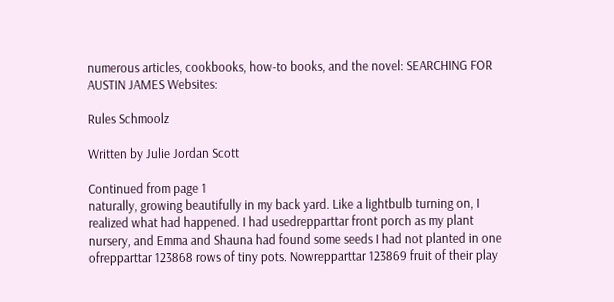numerous articles, cookbooks, how-to books, and the novel: SEARCHING FOR AUSTIN JAMES Websites:

Rules Schmoolz

Written by Julie Jordan Scott

Continued from page 1
naturally, growing beautifully in my back yard. Like a lightbulb turning on, I realized what had happened. I had usedrepparttar front porch as my plant nursery, and Emma and Shauna had found some seeds I had not planted in one ofrepparttar 123868 rows of tiny pots. Nowrepparttar 123869 fruit of their play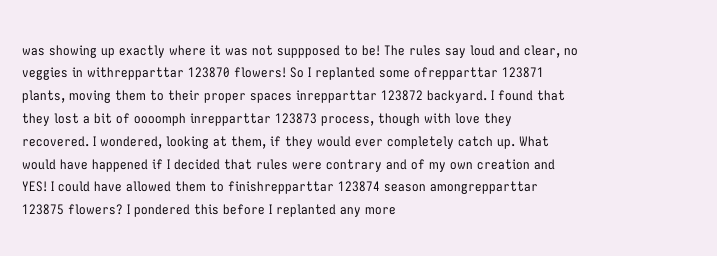was showing up exactly where it was not suppposed to be! The rules say loud and clear, no veggies in withrepparttar 123870 flowers! So I replanted some ofrepparttar 123871 plants, moving them to their proper spaces inrepparttar 123872 backyard. I found that they lost a bit of oooomph inrepparttar 123873 process, though with love they recovered. I wondered, looking at them, if they would ever completely catch up. What would have happened if I decided that rules were contrary and of my own creation and YES! I could have allowed them to finishrepparttar 123874 season amongrepparttar 123875 flowers? I pondered this before I replanted any more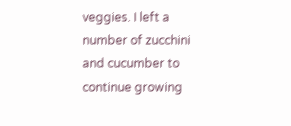veggies. I left a number of zucchini and cucumber to continue growing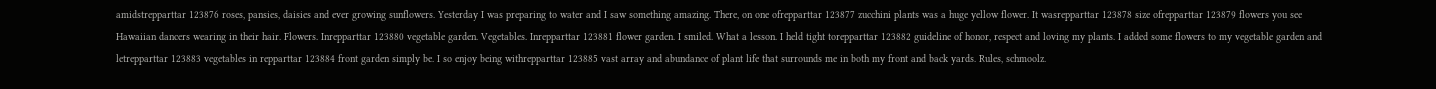amidstrepparttar 123876 roses, pansies, daisies and ever growing sunflowers. Yesterday I was preparing to water and I saw something amazing. There, on one ofrepparttar 123877 zucchini plants was a huge yellow flower. It wasrepparttar 123878 size ofrepparttar 123879 flowers you see Hawaiian dancers wearing in their hair. Flowers. Inrepparttar 123880 vegetable garden. Vegetables. Inrepparttar 123881 flower garden. I smiled. What a lesson. I held tight torepparttar 123882 guideline of honor, respect and loving my plants. I added some flowers to my vegetable garden and letrepparttar 123883 vegetables in repparttar 123884 front garden simply be. I so enjoy being withrepparttar 123885 vast array and abundance of plant life that surrounds me in both my front and back yards. Rules, schmoolz.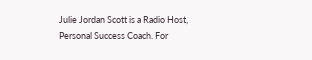Julie Jordan Scott is a Radio Host, Personal Success Coach. For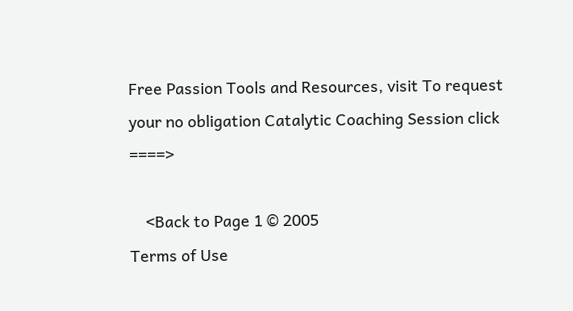Free Passion Tools and Resources, visit To request your no obligation Catalytic Coaching Session click ====>

    <Back to Page 1 © 2005
Terms of Use